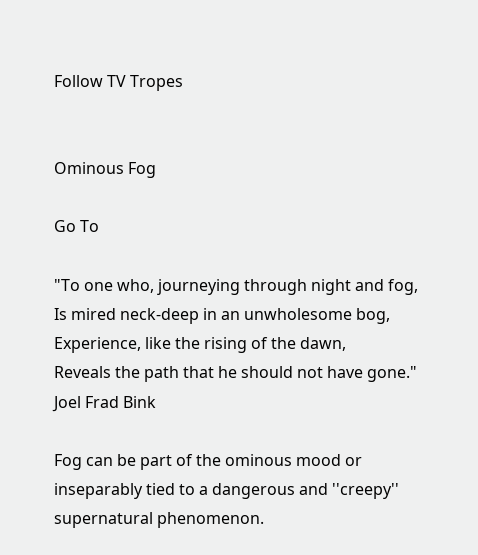Follow TV Tropes


Ominous Fog

Go To

"To one who, journeying through night and fog,
Is mired neck-deep in an unwholesome bog,
Experience, like the rising of the dawn,
Reveals the path that he should not have gone."
Joel Frad Bink

Fog can be part of the ominous mood or inseparably tied to a dangerous and ''creepy'' supernatural phenomenon.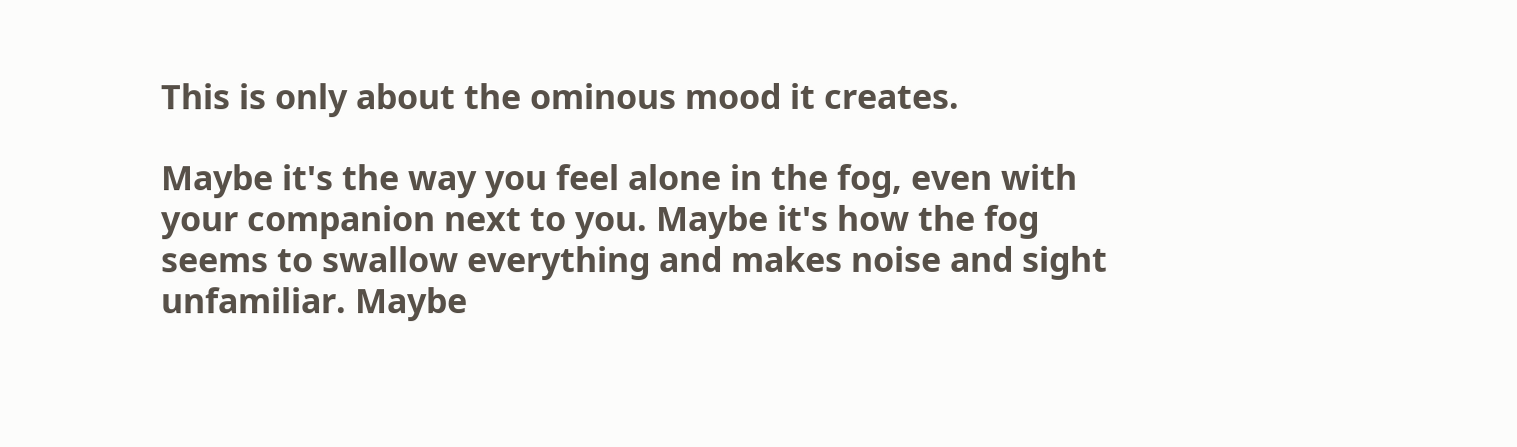This is only about the ominous mood it creates.

Maybe it's the way you feel alone in the fog, even with your companion next to you. Maybe it's how the fog seems to swallow everything and makes noise and sight unfamiliar. Maybe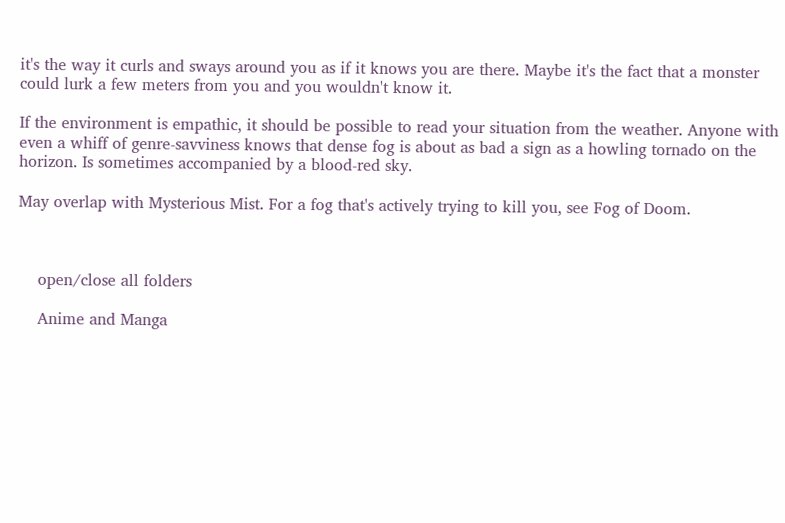it's the way it curls and sways around you as if it knows you are there. Maybe it's the fact that a monster could lurk a few meters from you and you wouldn't know it.

If the environment is empathic, it should be possible to read your situation from the weather. Anyone with even a whiff of genre-savviness knows that dense fog is about as bad a sign as a howling tornado on the horizon. Is sometimes accompanied by a blood-red sky.

May overlap with Mysterious Mist. For a fog that's actively trying to kill you, see Fog of Doom.



    open/close all folders

    Anime and Manga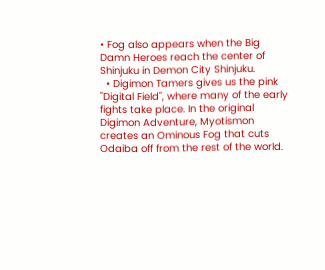• Fog also appears when the Big Damn Heroes reach the center of Shinjuku in Demon City Shinjuku.
  • Digimon Tamers gives us the pink "Digital Field", where many of the early fights take place. In the original Digimon Adventure, Myotismon creates an Ominous Fog that cuts Odaiba off from the rest of the world.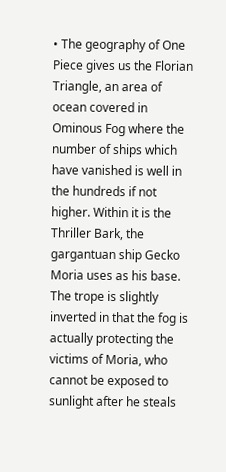• The geography of One Piece gives us the Florian Triangle, an area of ocean covered in Ominous Fog where the number of ships which have vanished is well in the hundreds if not higher. Within it is the Thriller Bark, the gargantuan ship Gecko Moria uses as his base. The trope is slightly inverted in that the fog is actually protecting the victims of Moria, who cannot be exposed to sunlight after he steals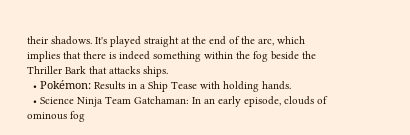their shadows. It's played straight at the end of the arc, which implies that there is indeed something within the fog beside the Thriller Bark that attacks ships.
  • Pokémon: Results in a Ship Tease with holding hands.
  • Science Ninja Team Gatchaman: In an early episode, clouds of ominous fog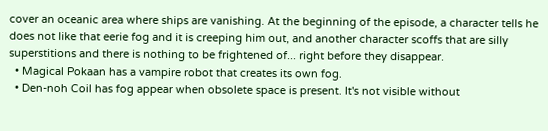cover an oceanic area where ships are vanishing. At the beginning of the episode, a character tells he does not like that eerie fog and it is creeping him out, and another character scoffs that are silly superstitions and there is nothing to be frightened of... right before they disappear.
  • Magical Pokaan has a vampire robot that creates its own fog.
  • Den-noh Coil has fog appear when obsolete space is present. It's not visible without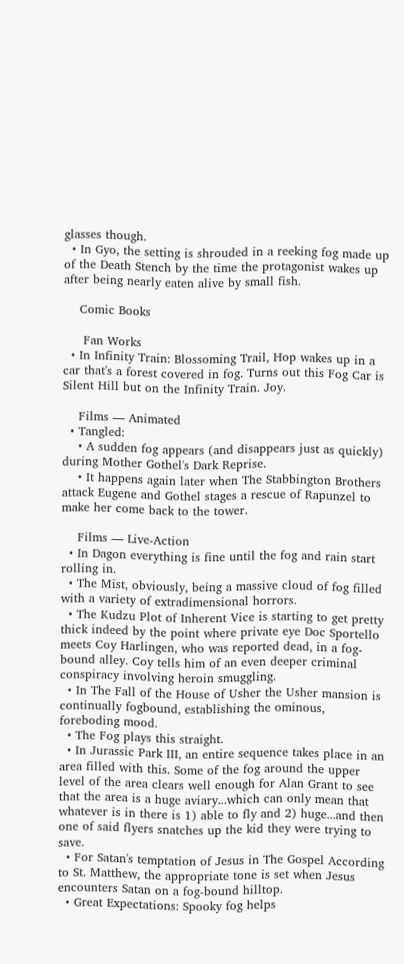glasses though.
  • In Gyo, the setting is shrouded in a reeking fog made up of the Death Stench by the time the protagonist wakes up after being nearly eaten alive by small fish.

    Comic Books

     Fan Works
  • In Infinity Train: Blossoming Trail, Hop wakes up in a car that's a forest covered in fog. Turns out this Fog Car is Silent Hill but on the Infinity Train. Joy.

    Films — Animated
  • Tangled:
    • A sudden fog appears (and disappears just as quickly) during Mother Gothel's Dark Reprise.
    • It happens again later when The Stabbington Brothers attack Eugene and Gothel stages a rescue of Rapunzel to make her come back to the tower.

    Films — Live-Action
  • In Dagon everything is fine until the fog and rain start rolling in.
  • The Mist, obviously, being a massive cloud of fog filled with a variety of extradimensional horrors.
  • The Kudzu Plot of Inherent Vice is starting to get pretty thick indeed by the point where private eye Doc Sportello meets Coy Harlingen, who was reported dead, in a fog-bound alley. Coy tells him of an even deeper criminal conspiracy involving heroin smuggling.
  • In The Fall of the House of Usher the Usher mansion is continually fogbound, establishing the ominous, foreboding mood.
  • The Fog plays this straight.
  • In Jurassic Park III, an entire sequence takes place in an area filled with this. Some of the fog around the upper level of the area clears well enough for Alan Grant to see that the area is a huge aviary...which can only mean that whatever is in there is 1) able to fly and 2) huge...and then one of said flyers snatches up the kid they were trying to save.
  • For Satan's temptation of Jesus in The Gospel According to St. Matthew, the appropriate tone is set when Jesus encounters Satan on a fog-bound hilltop.
  • Great Expectations: Spooky fog helps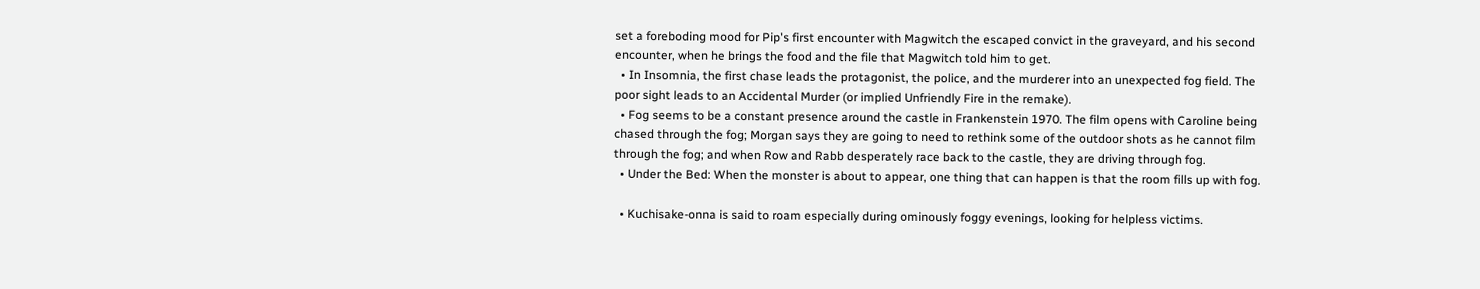set a foreboding mood for Pip's first encounter with Magwitch the escaped convict in the graveyard, and his second encounter, when he brings the food and the file that Magwitch told him to get.
  • In Insomnia, the first chase leads the protagonist, the police, and the murderer into an unexpected fog field. The poor sight leads to an Accidental Murder (or implied Unfriendly Fire in the remake).
  • Fog seems to be a constant presence around the castle in Frankenstein 1970. The film opens with Caroline being chased through the fog; Morgan says they are going to need to rethink some of the outdoor shots as he cannot film through the fog; and when Row and Rabb desperately race back to the castle, they are driving through fog.
  • Under the Bed: When the monster is about to appear, one thing that can happen is that the room fills up with fog.

  • Kuchisake-onna is said to roam especially during ominously foggy evenings, looking for helpless victims.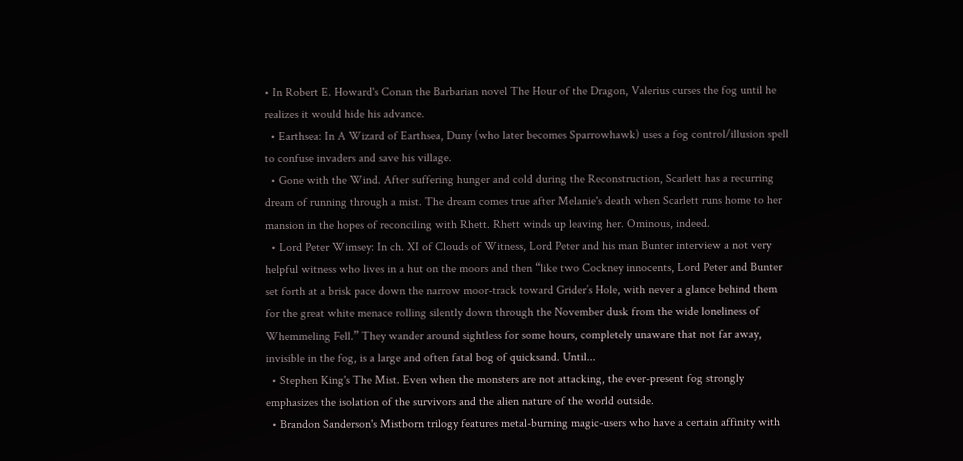• In Robert E. Howard's Conan the Barbarian novel The Hour of the Dragon, Valerius curses the fog until he realizes it would hide his advance.
  • Earthsea: In A Wizard of Earthsea, Duny (who later becomes Sparrowhawk) uses a fog control/illusion spell to confuse invaders and save his village.
  • Gone with the Wind. After suffering hunger and cold during the Reconstruction, Scarlett has a recurring dream of running through a mist. The dream comes true after Melanie's death when Scarlett runs home to her mansion in the hopes of reconciling with Rhett. Rhett winds up leaving her. Ominous, indeed.
  • Lord Peter Wimsey: In ch. XI of Clouds of Witness, Lord Peter and his man Bunter interview a not very helpful witness who lives in a hut on the moors and then “like two Cockney innocents, Lord Peter and Bunter set forth at a brisk pace down the narrow moor-track toward Grider’s Hole, with never a glance behind them for the great white menace rolling silently down through the November dusk from the wide loneliness of Whemmeling Fell.” They wander around sightless for some hours, completely unaware that not far away, invisible in the fog, is a large and often fatal bog of quicksand. Until...
  • Stephen King's The Mist. Even when the monsters are not attacking, the ever-present fog strongly emphasizes the isolation of the survivors and the alien nature of the world outside.
  • Brandon Sanderson's Mistborn trilogy features metal-burning magic-users who have a certain affinity with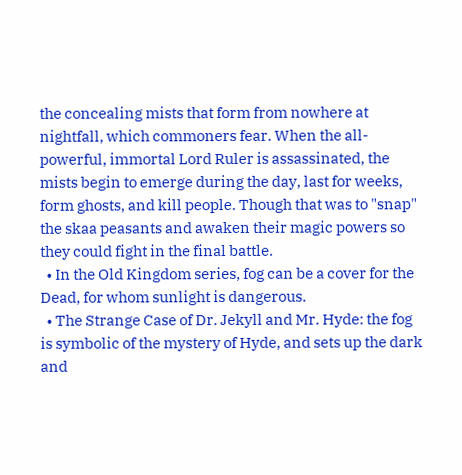the concealing mists that form from nowhere at nightfall, which commoners fear. When the all-powerful, immortal Lord Ruler is assassinated, the mists begin to emerge during the day, last for weeks, form ghosts, and kill people. Though that was to "snap" the skaa peasants and awaken their magic powers so they could fight in the final battle.
  • In the Old Kingdom series, fog can be a cover for the Dead, for whom sunlight is dangerous.
  • The Strange Case of Dr. Jekyll and Mr. Hyde: the fog is symbolic of the mystery of Hyde, and sets up the dark and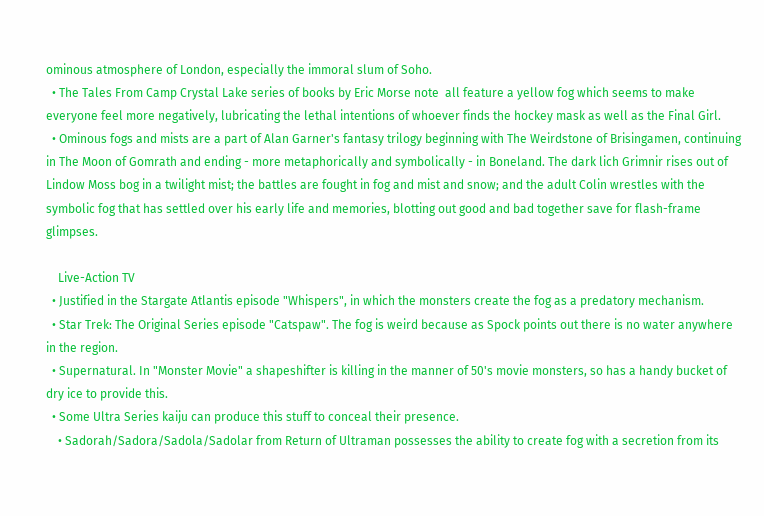ominous atmosphere of London, especially the immoral slum of Soho.
  • The Tales From Camp Crystal Lake series of books by Eric Morse note  all feature a yellow fog which seems to make everyone feel more negatively, lubricating the lethal intentions of whoever finds the hockey mask as well as the Final Girl.
  • Ominous fogs and mists are a part of Alan Garner's fantasy trilogy beginning with The Weirdstone of Brisingamen, continuing in The Moon of Gomrath and ending - more metaphorically and symbolically - in Boneland. The dark lich Grimnir rises out of Lindow Moss bog in a twilight mist; the battles are fought in fog and mist and snow; and the adult Colin wrestles with the symbolic fog that has settled over his early life and memories, blotting out good and bad together save for flash-frame glimpses.

    Live-Action TV
  • Justified in the Stargate Atlantis episode "Whispers", in which the monsters create the fog as a predatory mechanism.
  • Star Trek: The Original Series episode "Catspaw". The fog is weird because as Spock points out there is no water anywhere in the region.
  • Supernatural. In "Monster Movie" a shapeshifter is killing in the manner of 50's movie monsters, so has a handy bucket of dry ice to provide this.
  • Some Ultra Series kaiju can produce this stuff to conceal their presence.
    • Sadorah/Sadora/Sadola/Sadolar from Return of Ultraman possesses the ability to create fog with a secretion from its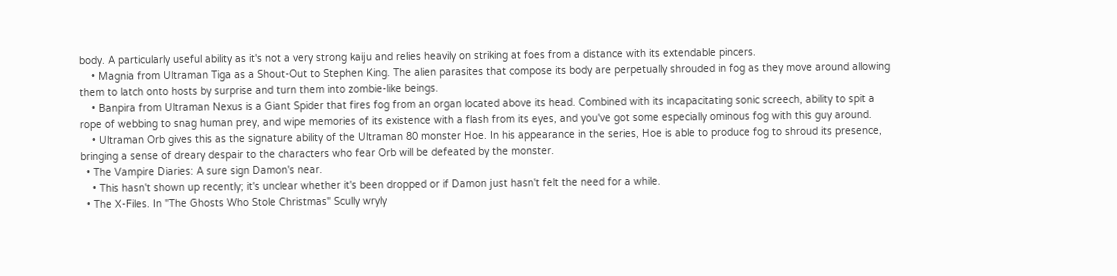body. A particularly useful ability as it's not a very strong kaiju and relies heavily on striking at foes from a distance with its extendable pincers.
    • Magnia from Ultraman Tiga as a Shout-Out to Stephen King. The alien parasites that compose its body are perpetually shrouded in fog as they move around allowing them to latch onto hosts by surprise and turn them into zombie-like beings.
    • Banpira from Ultraman Nexus is a Giant Spider that fires fog from an organ located above its head. Combined with its incapacitating sonic screech, ability to spit a rope of webbing to snag human prey, and wipe memories of its existence with a flash from its eyes, and you've got some especially ominous fog with this guy around.
    • Ultraman Orb gives this as the signature ability of the Ultraman 80 monster Hoe. In his appearance in the series, Hoe is able to produce fog to shroud its presence, bringing a sense of dreary despair to the characters who fear Orb will be defeated by the monster.
  • The Vampire Diaries: A sure sign Damon's near.
    • This hasn't shown up recently; it's unclear whether it's been dropped or if Damon just hasn't felt the need for a while.
  • The X-Files. In "The Ghosts Who Stole Christmas" Scully wryly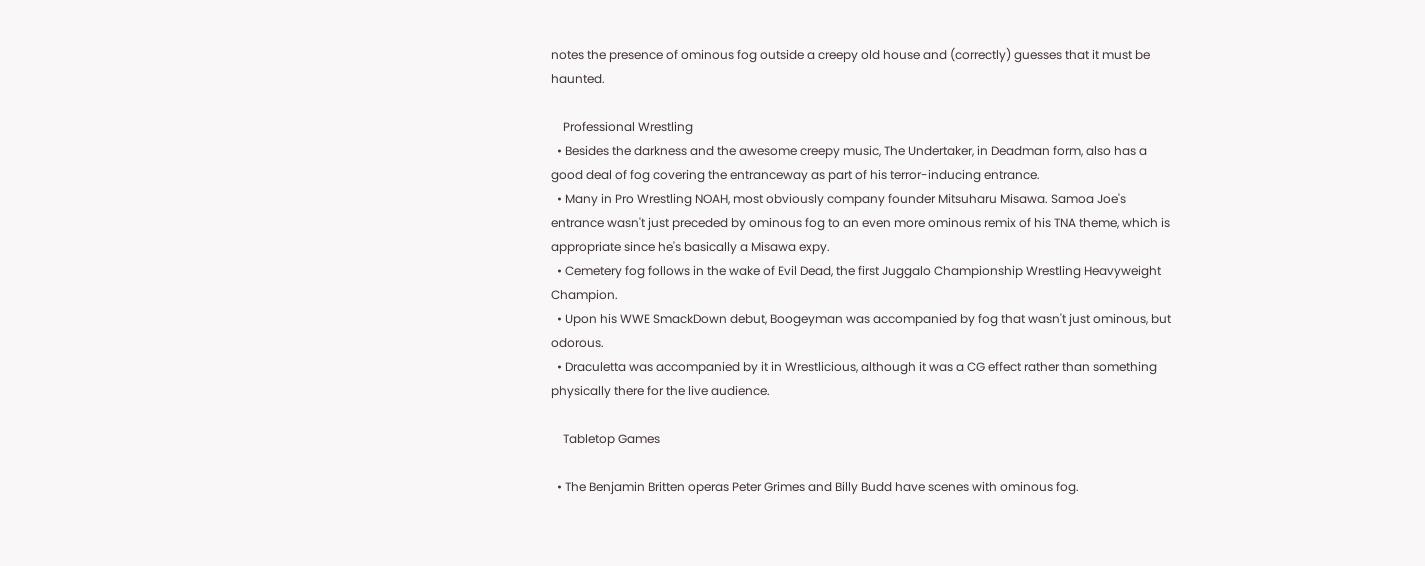notes the presence of ominous fog outside a creepy old house and (correctly) guesses that it must be haunted.

    Professional Wrestling
  • Besides the darkness and the awesome creepy music, The Undertaker, in Deadman form, also has a good deal of fog covering the entranceway as part of his terror-inducing entrance.
  • Many in Pro Wrestling NOAH, most obviously company founder Mitsuharu Misawa. Samoa Joe's entrance wasn't just preceded by ominous fog to an even more ominous remix of his TNA theme, which is appropriate since he's basically a Misawa expy.
  • Cemetery fog follows in the wake of Evil Dead, the first Juggalo Championship Wrestling Heavyweight Champion.
  • Upon his WWE SmackDown debut, Boogeyman was accompanied by fog that wasn't just ominous, but odorous.
  • Draculetta was accompanied by it in Wrestlicious, although it was a CG effect rather than something physically there for the live audience.

    Tabletop Games

  • The Benjamin Britten operas Peter Grimes and Billy Budd have scenes with ominous fog.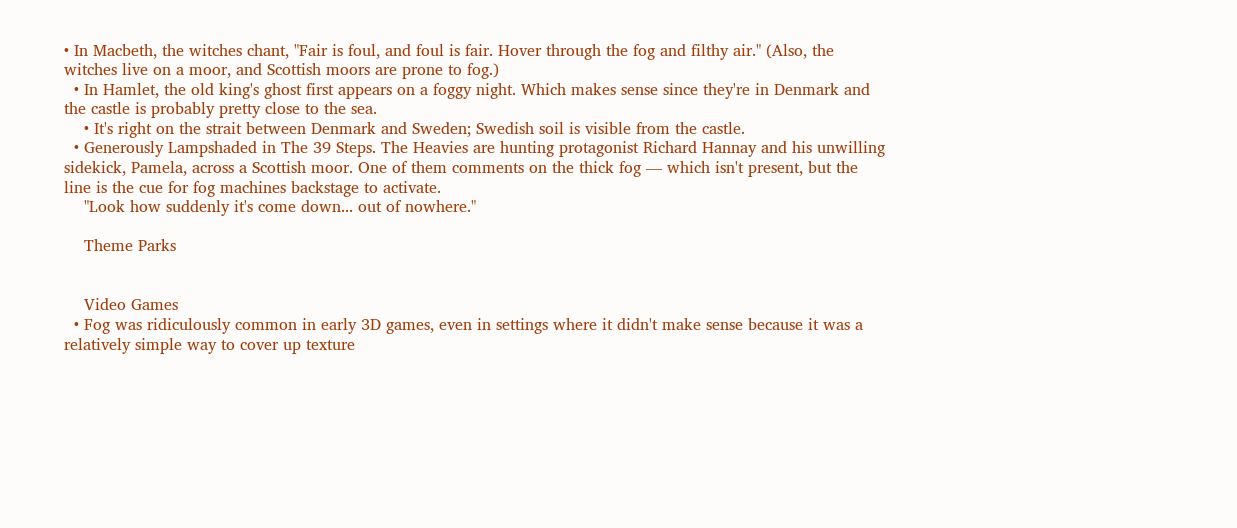• In Macbeth, the witches chant, "Fair is foul, and foul is fair. Hover through the fog and filthy air." (Also, the witches live on a moor, and Scottish moors are prone to fog.)
  • In Hamlet, the old king's ghost first appears on a foggy night. Which makes sense since they're in Denmark and the castle is probably pretty close to the sea.
    • It's right on the strait between Denmark and Sweden; Swedish soil is visible from the castle.
  • Generously Lampshaded in The 39 Steps. The Heavies are hunting protagonist Richard Hannay and his unwilling sidekick, Pamela, across a Scottish moor. One of them comments on the thick fog — which isn't present, but the line is the cue for fog machines backstage to activate.
    "Look how suddenly it's come down... out of nowhere."

    Theme Parks


    Video Games
  • Fog was ridiculously common in early 3D games, even in settings where it didn't make sense because it was a relatively simple way to cover up texture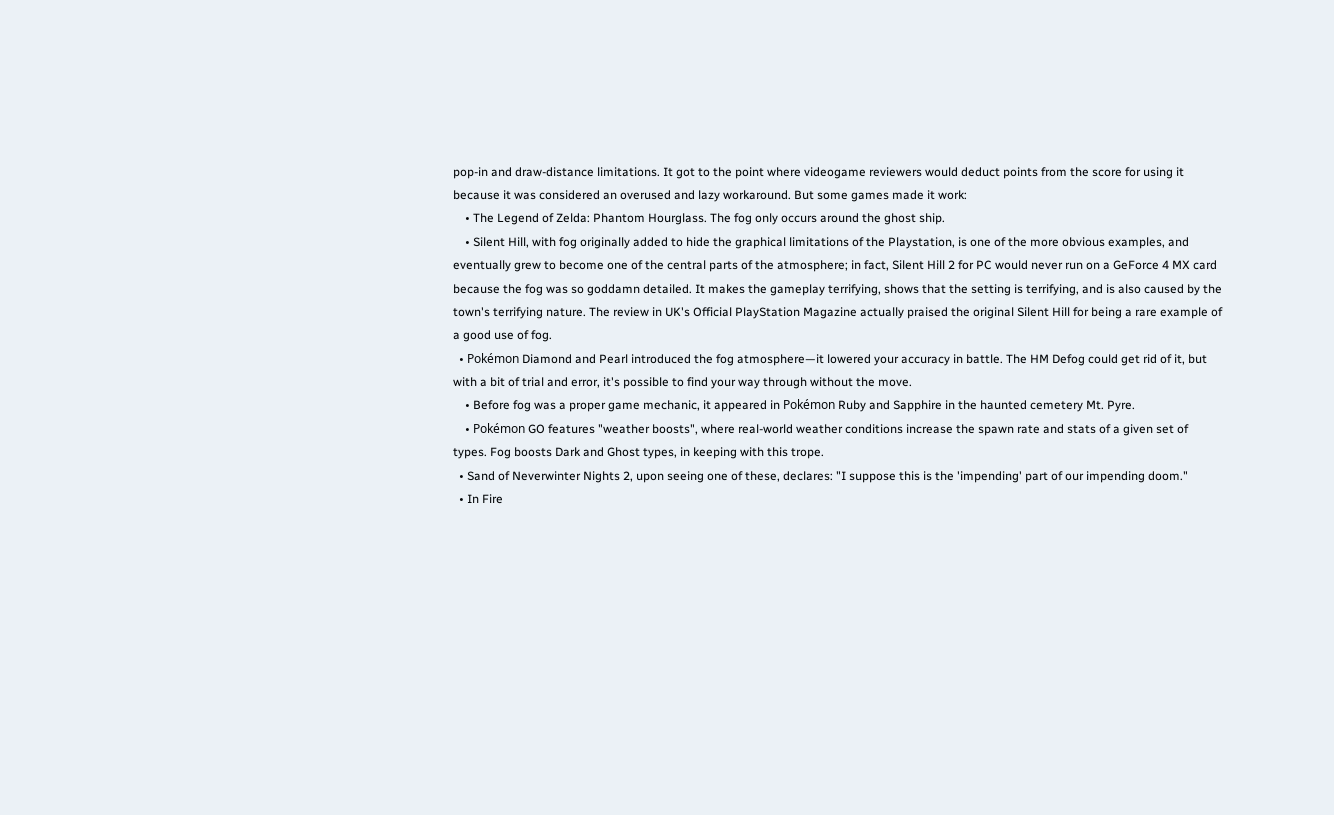pop-in and draw-distance limitations. It got to the point where videogame reviewers would deduct points from the score for using it because it was considered an overused and lazy workaround. But some games made it work:
    • The Legend of Zelda: Phantom Hourglass. The fog only occurs around the ghost ship.
    • Silent Hill, with fog originally added to hide the graphical limitations of the Playstation, is one of the more obvious examples, and eventually grew to become one of the central parts of the atmosphere; in fact, Silent Hill 2 for PC would never run on a GeForce 4 MX card because the fog was so goddamn detailed. It makes the gameplay terrifying, shows that the setting is terrifying, and is also caused by the town's terrifying nature. The review in UK's Official PlayStation Magazine actually praised the original Silent Hill for being a rare example of a good use of fog.
  • Pokémon Diamond and Pearl introduced the fog atmosphere—it lowered your accuracy in battle. The HM Defog could get rid of it, but with a bit of trial and error, it's possible to find your way through without the move.
    • Before fog was a proper game mechanic, it appeared in Pokémon Ruby and Sapphire in the haunted cemetery Mt. Pyre.
    • Pokémon GO features "weather boosts", where real-world weather conditions increase the spawn rate and stats of a given set of types. Fog boosts Dark and Ghost types, in keeping with this trope.
  • Sand of Neverwinter Nights 2, upon seeing one of these, declares: "I suppose this is the 'impending' part of our impending doom."
  • In Fire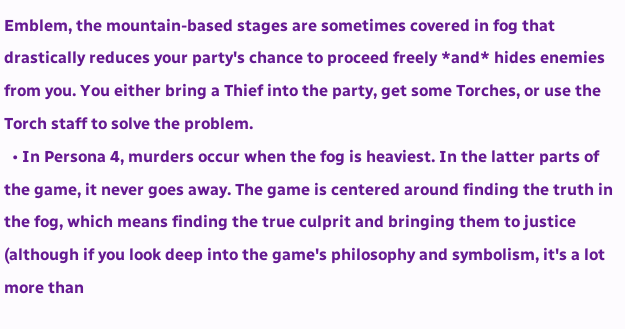Emblem, the mountain-based stages are sometimes covered in fog that drastically reduces your party's chance to proceed freely *and* hides enemies from you. You either bring a Thief into the party, get some Torches, or use the Torch staff to solve the problem.
  • In Persona 4, murders occur when the fog is heaviest. In the latter parts of the game, it never goes away. The game is centered around finding the truth in the fog, which means finding the true culprit and bringing them to justice (although if you look deep into the game's philosophy and symbolism, it's a lot more than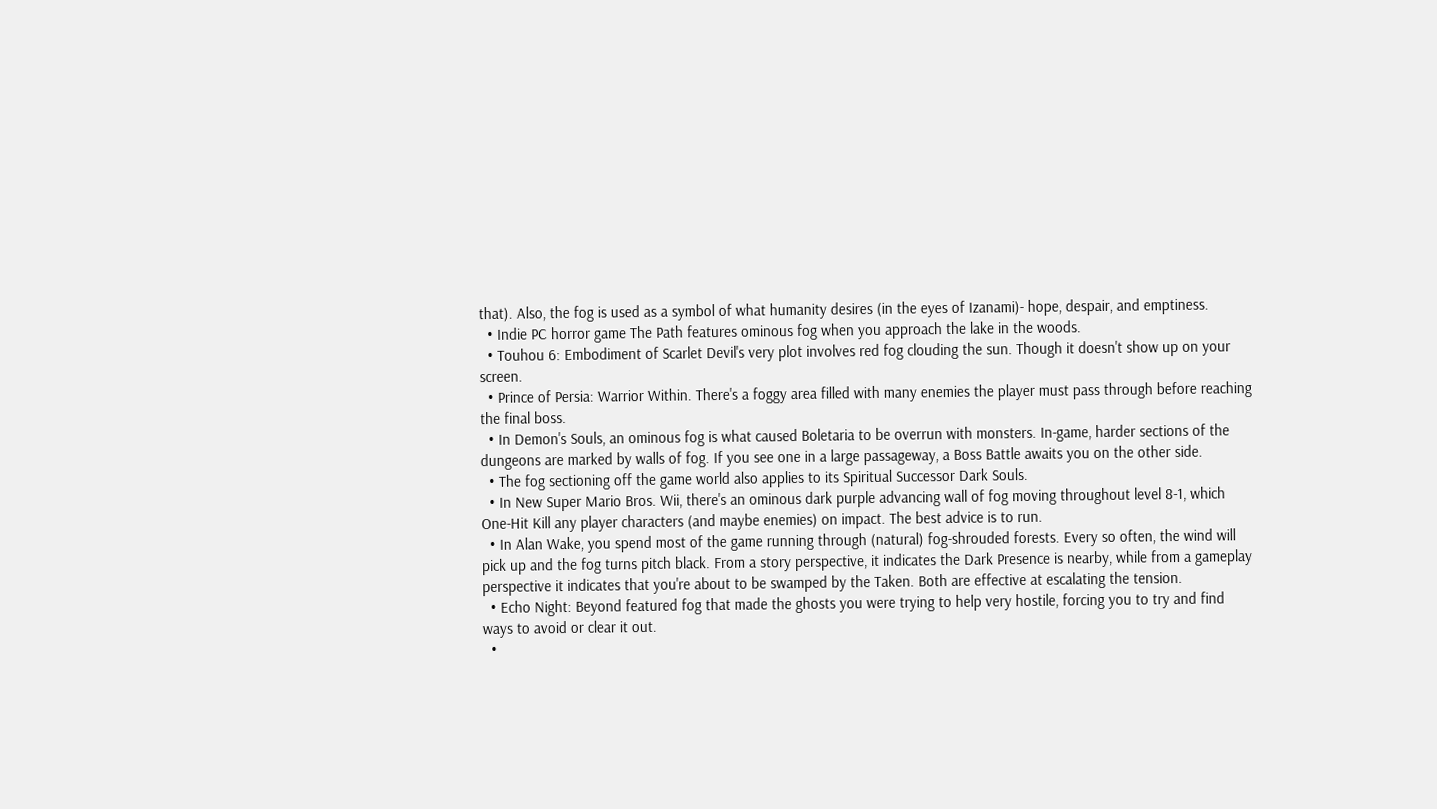that). Also, the fog is used as a symbol of what humanity desires (in the eyes of Izanami)- hope, despair, and emptiness.
  • Indie PC horror game The Path features ominous fog when you approach the lake in the woods.
  • Touhou 6: Embodiment of Scarlet Devil's very plot involves red fog clouding the sun. Though it doesn't show up on your screen.
  • Prince of Persia: Warrior Within. There's a foggy area filled with many enemies the player must pass through before reaching the final boss.
  • In Demon's Souls, an ominous fog is what caused Boletaria to be overrun with monsters. In-game, harder sections of the dungeons are marked by walls of fog. If you see one in a large passageway, a Boss Battle awaits you on the other side.
  • The fog sectioning off the game world also applies to its Spiritual Successor Dark Souls.
  • In New Super Mario Bros. Wii, there's an ominous dark purple advancing wall of fog moving throughout level 8-1, which One-Hit Kill any player characters (and maybe enemies) on impact. The best advice is to run.
  • In Alan Wake, you spend most of the game running through (natural) fog-shrouded forests. Every so often, the wind will pick up and the fog turns pitch black. From a story perspective, it indicates the Dark Presence is nearby, while from a gameplay perspective it indicates that you're about to be swamped by the Taken. Both are effective at escalating the tension.
  • Echo Night: Beyond featured fog that made the ghosts you were trying to help very hostile, forcing you to try and find ways to avoid or clear it out.
  •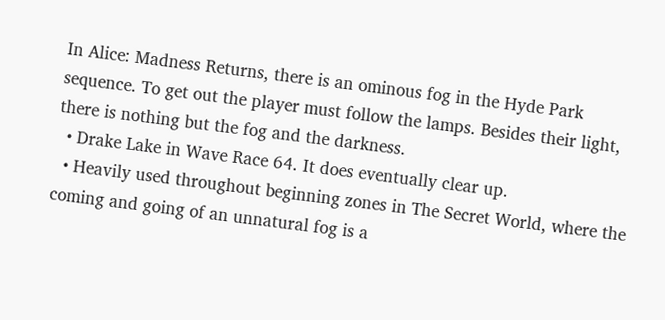In Alice: Madness Returns, there is an ominous fog in the Hyde Park sequence. To get out the player must follow the lamps. Besides their light, there is nothing but the fog and the darkness.
  • Drake Lake in Wave Race 64. It does eventually clear up.
  • Heavily used throughout beginning zones in The Secret World, where the coming and going of an unnatural fog is a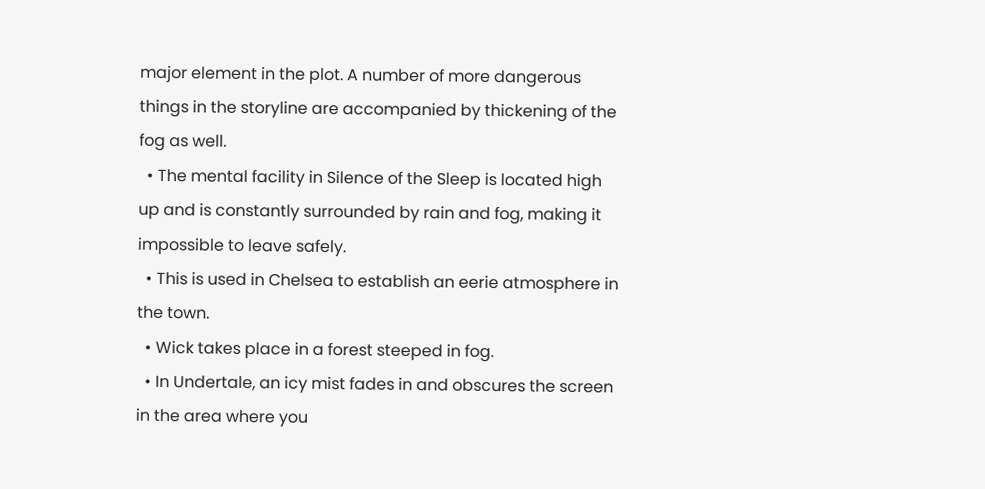major element in the plot. A number of more dangerous things in the storyline are accompanied by thickening of the fog as well.
  • The mental facility in Silence of the Sleep is located high up and is constantly surrounded by rain and fog, making it impossible to leave safely.
  • This is used in Chelsea to establish an eerie atmosphere in the town.
  • Wick takes place in a forest steeped in fog.
  • In Undertale, an icy mist fades in and obscures the screen in the area where you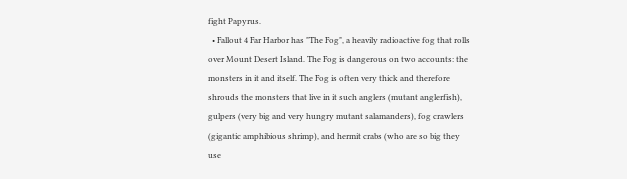fight Papyrus.
  • Fallout 4 Far Harbor has "The Fog", a heavily radioactive fog that rolls over Mount Desert Island. The Fog is dangerous on two accounts: the monsters in it and itself. The Fog is often very thick and therefore shrouds the monsters that live in it such anglers (mutant anglerfish), gulpers (very big and very hungry mutant salamanders), fog crawlers (gigantic amphibious shrimp), and hermit crabs (who are so big they use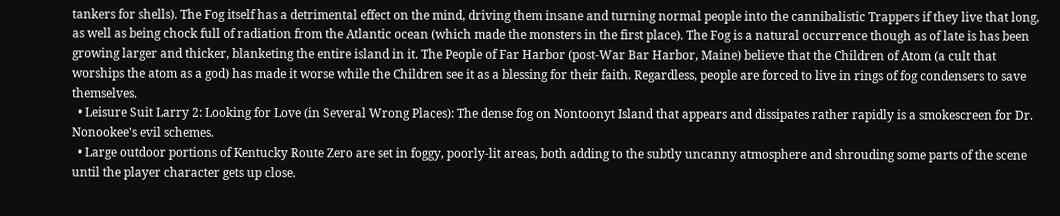tankers for shells). The Fog itself has a detrimental effect on the mind, driving them insane and turning normal people into the cannibalistic Trappers if they live that long, as well as being chock full of radiation from the Atlantic ocean (which made the monsters in the first place). The Fog is a natural occurrence though as of late is has been growing larger and thicker, blanketing the entire island in it. The People of Far Harbor (post-War Bar Harbor, Maine) believe that the Children of Atom (a cult that worships the atom as a god) has made it worse while the Children see it as a blessing for their faith. Regardless, people are forced to live in rings of fog condensers to save themselves.
  • Leisure Suit Larry 2: Looking for Love (in Several Wrong Places): The dense fog on Nontoonyt Island that appears and dissipates rather rapidly is a smokescreen for Dr. Nonookee's evil schemes.
  • Large outdoor portions of Kentucky Route Zero are set in foggy, poorly-lit areas, both adding to the subtly uncanny atmosphere and shrouding some parts of the scene until the player character gets up close.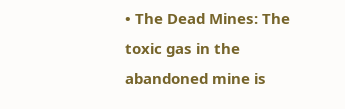• The Dead Mines: The toxic gas in the abandoned mine is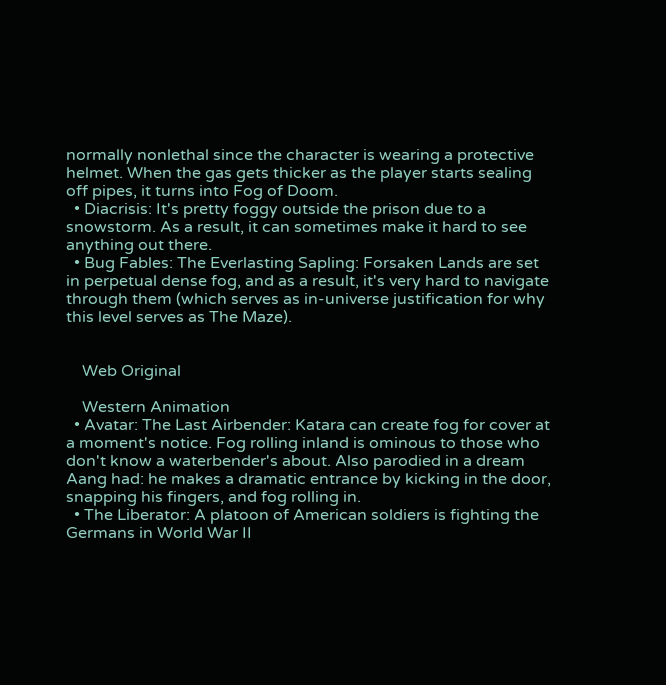normally nonlethal since the character is wearing a protective helmet. When the gas gets thicker as the player starts sealing off pipes, it turns into Fog of Doom.
  • Diacrisis: It's pretty foggy outside the prison due to a snowstorm. As a result, it can sometimes make it hard to see anything out there.
  • Bug Fables: The Everlasting Sapling: Forsaken Lands are set in perpetual dense fog, and as a result, it's very hard to navigate through them (which serves as in-universe justification for why this level serves as The Maze).


    Web Original

    Western Animation
  • Avatar: The Last Airbender: Katara can create fog for cover at a moment's notice. Fog rolling inland is ominous to those who don't know a waterbender's about. Also parodied in a dream Aang had: he makes a dramatic entrance by kicking in the door, snapping his fingers, and fog rolling in.
  • The Liberator: A platoon of American soldiers is fighting the Germans in World War II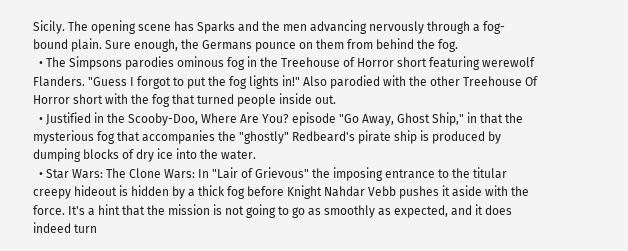Sicily. The opening scene has Sparks and the men advancing nervously through a fog-bound plain. Sure enough, the Germans pounce on them from behind the fog.
  • The Simpsons parodies ominous fog in the Treehouse of Horror short featuring werewolf Flanders. "Guess I forgot to put the fog lights in!" Also parodied with the other Treehouse Of Horror short with the fog that turned people inside out.
  • Justified in the Scooby-Doo, Where Are You? episode "Go Away, Ghost Ship," in that the mysterious fog that accompanies the "ghostly" Redbeard's pirate ship is produced by dumping blocks of dry ice into the water.
  • Star Wars: The Clone Wars: In "Lair of Grievous" the imposing entrance to the titular creepy hideout is hidden by a thick fog before Knight Nahdar Vebb pushes it aside with the force. It's a hint that the mission is not going to go as smoothly as expected, and it does indeed turn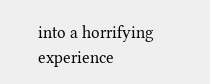into a horrifying experience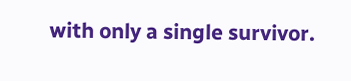with only a single survivor.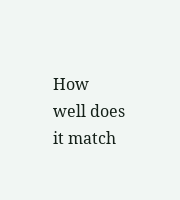How well does it match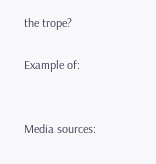the trope?

Example of:


Media sources: